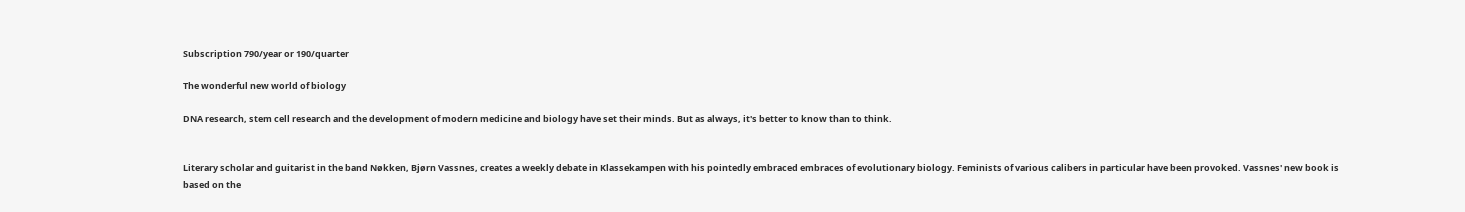Subscription 790/year or 190/quarter

The wonderful new world of biology

DNA research, stem cell research and the development of modern medicine and biology have set their minds. But as always, it's better to know than to think.


Literary scholar and guitarist in the band Nøkken, Bjørn Vassnes, creates a weekly debate in Klassekampen with his pointedly embraced embraces of evolutionary biology. Feminists of various calibers in particular have been provoked. Vassnes' new book is based on the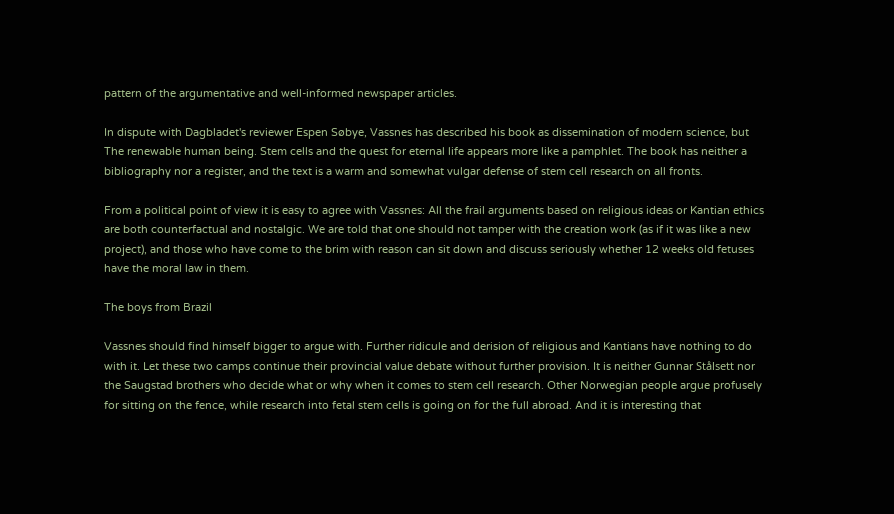pattern of the argumentative and well-informed newspaper articles.

In dispute with Dagbladet's reviewer Espen Søbye, Vassnes has described his book as dissemination of modern science, but The renewable human being. Stem cells and the quest for eternal life appears more like a pamphlet. The book has neither a bibliography nor a register, and the text is a warm and somewhat vulgar defense of stem cell research on all fronts.

From a political point of view it is easy to agree with Vassnes: All the frail arguments based on religious ideas or Kantian ethics are both counterfactual and nostalgic. We are told that one should not tamper with the creation work (as if it was like a new project), and those who have come to the brim with reason can sit down and discuss seriously whether 12 weeks old fetuses have the moral law in them.

The boys from Brazil

Vassnes should find himself bigger to argue with. Further ridicule and derision of religious and Kantians have nothing to do with it. Let these two camps continue their provincial value debate without further provision. It is neither Gunnar Stålsett nor the Saugstad brothers who decide what or why when it comes to stem cell research. Other Norwegian people argue profusely for sitting on the fence, while research into fetal stem cells is going on for the full abroad. And it is interesting that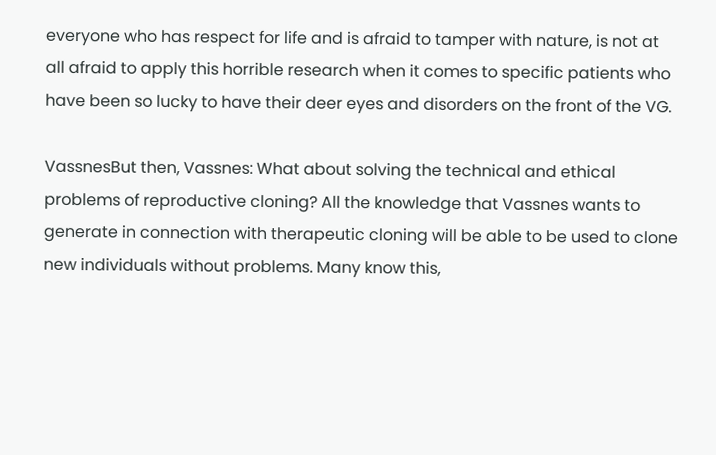everyone who has respect for life and is afraid to tamper with nature, is not at all afraid to apply this horrible research when it comes to specific patients who have been so lucky to have their deer eyes and disorders on the front of the VG.

VassnesBut then, Vassnes: What about solving the technical and ethical problems of reproductive cloning? All the knowledge that Vassnes wants to generate in connection with therapeutic cloning will be able to be used to clone new individuals without problems. Many know this,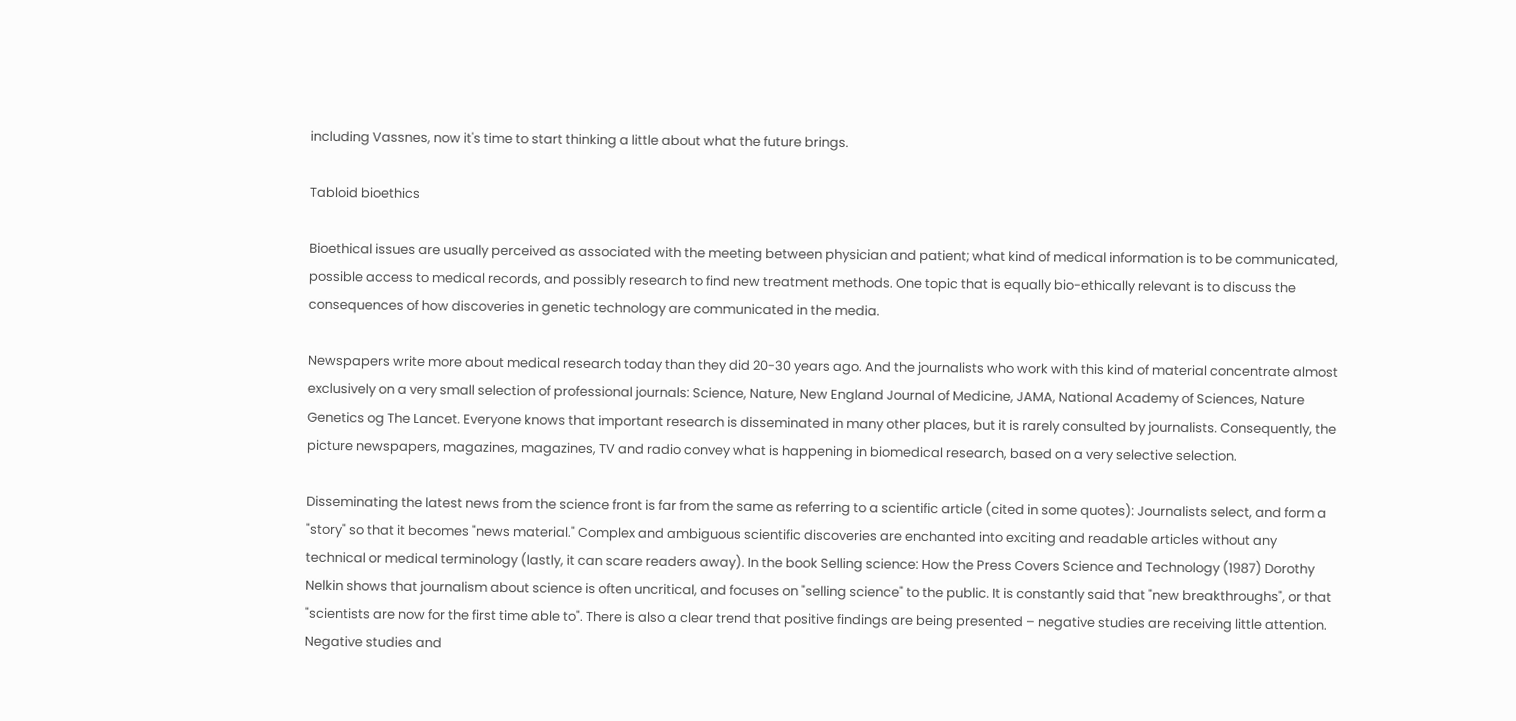including Vassnes, now it's time to start thinking a little about what the future brings.

Tabloid bioethics

Bioethical issues are usually perceived as associated with the meeting between physician and patient; what kind of medical information is to be communicated, possible access to medical records, and possibly research to find new treatment methods. One topic that is equally bio-ethically relevant is to discuss the consequences of how discoveries in genetic technology are communicated in the media.

Newspapers write more about medical research today than they did 20-30 years ago. And the journalists who work with this kind of material concentrate almost exclusively on a very small selection of professional journals: Science, Nature, New England Journal of Medicine, JAMA, National Academy of Sciences, Nature Genetics og The Lancet. Everyone knows that important research is disseminated in many other places, but it is rarely consulted by journalists. Consequently, the picture newspapers, magazines, magazines, TV and radio convey what is happening in biomedical research, based on a very selective selection.

Disseminating the latest news from the science front is far from the same as referring to a scientific article (cited in some quotes): Journalists select, and form a "story" so that it becomes "news material." Complex and ambiguous scientific discoveries are enchanted into exciting and readable articles without any technical or medical terminology (lastly, it can scare readers away). In the book Selling science: How the Press Covers Science and Technology (1987) Dorothy Nelkin shows that journalism about science is often uncritical, and focuses on "selling science" to the public. It is constantly said that "new breakthroughs", or that "scientists are now for the first time able to". There is also a clear trend that positive findings are being presented – negative studies are receiving little attention. Negative studies and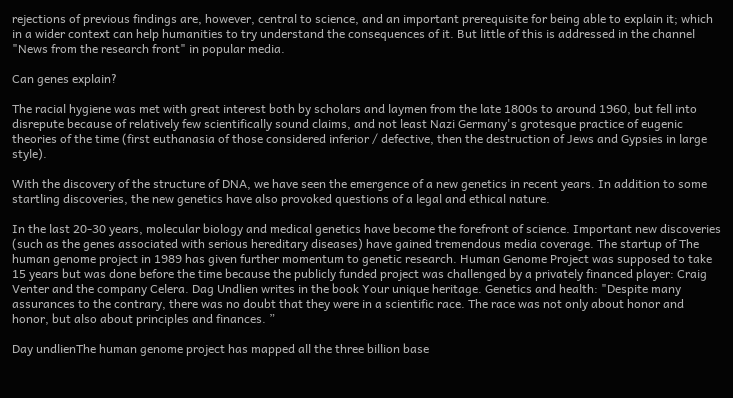rejections of previous findings are, however, central to science, and an important prerequisite for being able to explain it; which in a wider context can help humanities to try understand the consequences of it. But little of this is addressed in the channel "News from the research front" in popular media.

Can genes explain?

The racial hygiene was met with great interest both by scholars and laymen from the late 1800s to around 1960, but fell into disrepute because of relatively few scientifically sound claims, and not least Nazi Germany's grotesque practice of eugenic theories of the time (first euthanasia of those considered inferior / defective, then the destruction of Jews and Gypsies in large style).

With the discovery of the structure of DNA, we have seen the emergence of a new genetics in recent years. In addition to some startling discoveries, the new genetics have also provoked questions of a legal and ethical nature.

In the last 20-30 years, molecular biology and medical genetics have become the forefront of science. Important new discoveries (such as the genes associated with serious hereditary diseases) have gained tremendous media coverage. The startup of The human genome project in 1989 has given further momentum to genetic research. Human Genome Project was supposed to take 15 years but was done before the time because the publicly funded project was challenged by a privately financed player: Craig Venter and the company Celera. Dag Undlien writes in the book Your unique heritage. Genetics and health: "Despite many assurances to the contrary, there was no doubt that they were in a scientific race. The race was not only about honor and honor, but also about principles and finances. ”

Day undlienThe human genome project has mapped all the three billion base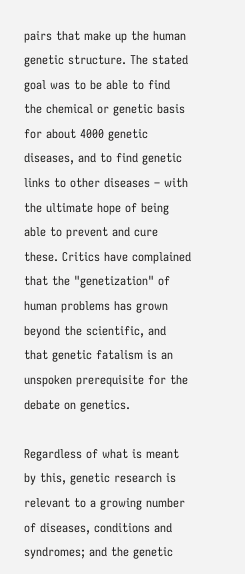pairs that make up the human genetic structure. The stated goal was to be able to find the chemical or genetic basis for about 4000 genetic diseases, and to find genetic links to other diseases – with the ultimate hope of being able to prevent and cure these. Critics have complained that the "genetization" of human problems has grown beyond the scientific, and that genetic fatalism is an unspoken prerequisite for the debate on genetics.

Regardless of what is meant by this, genetic research is relevant to a growing number of diseases, conditions and syndromes; and the genetic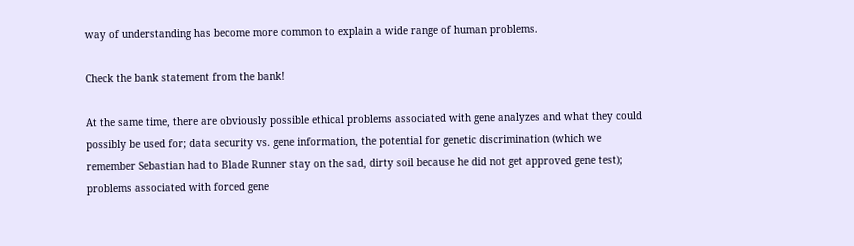way of understanding has become more common to explain a wide range of human problems.

Check the bank statement from the bank!

At the same time, there are obviously possible ethical problems associated with gene analyzes and what they could possibly be used for; data security vs. gene information, the potential for genetic discrimination (which we remember Sebastian had to Blade Runner stay on the sad, dirty soil because he did not get approved gene test); problems associated with forced gene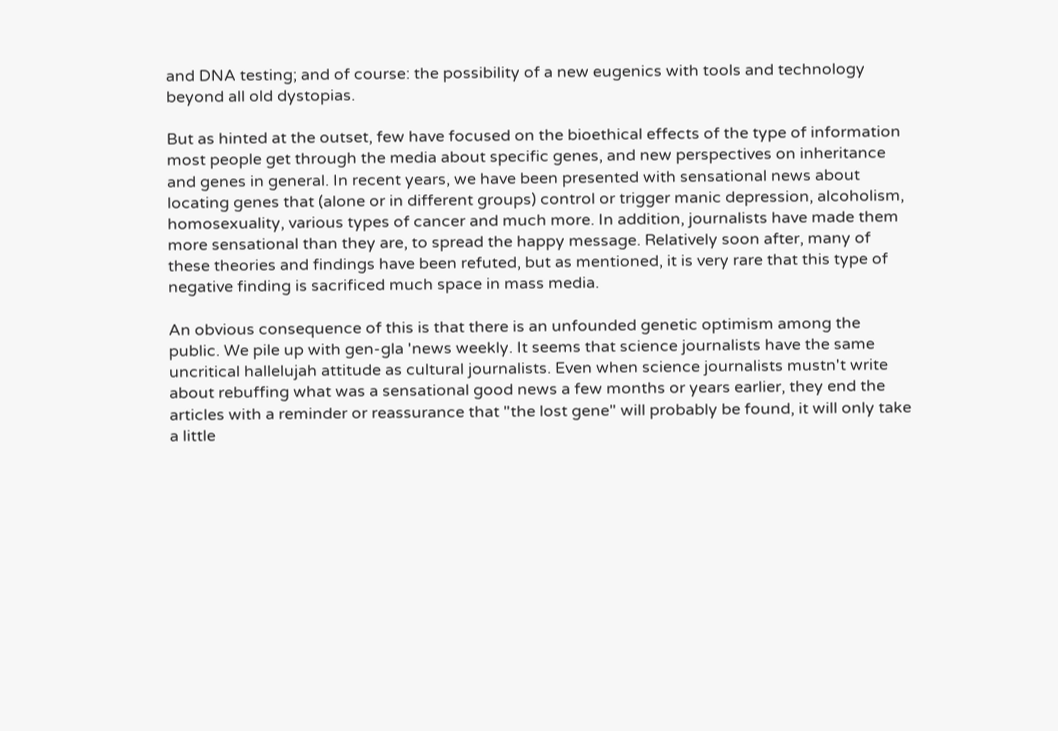and DNA testing; and of course: the possibility of a new eugenics with tools and technology beyond all old dystopias.

But as hinted at the outset, few have focused on the bioethical effects of the type of information most people get through the media about specific genes, and new perspectives on inheritance and genes in general. In recent years, we have been presented with sensational news about locating genes that (alone or in different groups) control or trigger manic depression, alcoholism, homosexuality, various types of cancer and much more. In addition, journalists have made them more sensational than they are, to spread the happy message. Relatively soon after, many of these theories and findings have been refuted, but as mentioned, it is very rare that this type of negative finding is sacrificed much space in mass media.

An obvious consequence of this is that there is an unfounded genetic optimism among the public. We pile up with gen-gla 'news weekly. It seems that science journalists have the same uncritical hallelujah attitude as cultural journalists. Even when science journalists mustn't write about rebuffing what was a sensational good news a few months or years earlier, they end the articles with a reminder or reassurance that "the lost gene" will probably be found, it will only take a little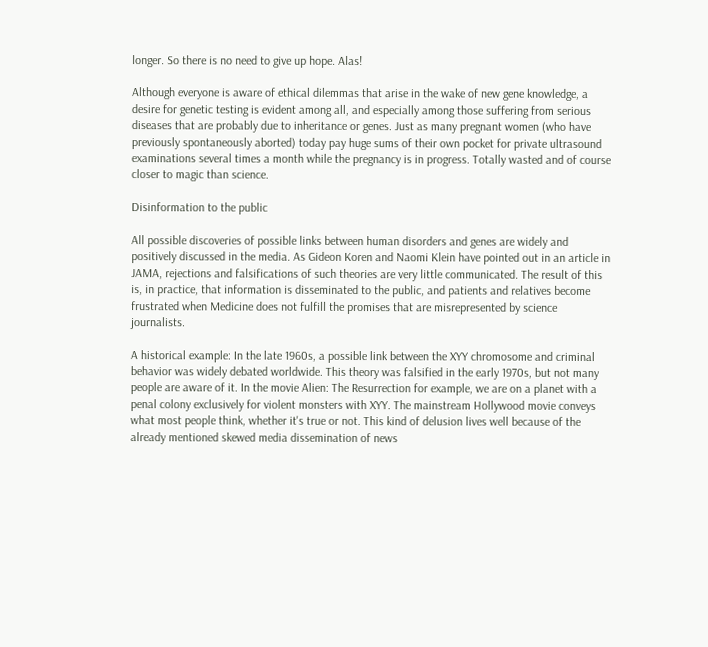longer. So there is no need to give up hope. Alas!

Although everyone is aware of ethical dilemmas that arise in the wake of new gene knowledge, a desire for genetic testing is evident among all, and especially among those suffering from serious diseases that are probably due to inheritance or genes. Just as many pregnant women (who have previously spontaneously aborted) today pay huge sums of their own pocket for private ultrasound examinations several times a month while the pregnancy is in progress. Totally wasted and of course closer to magic than science.

Disinformation to the public

All possible discoveries of possible links between human disorders and genes are widely and positively discussed in the media. As Gideon Koren and Naomi Klein have pointed out in an article in JAMA, rejections and falsifications of such theories are very little communicated. The result of this is, in practice, that information is disseminated to the public, and patients and relatives become frustrated when Medicine does not fulfill the promises that are misrepresented by science journalists.

A historical example: In the late 1960s, a possible link between the XYY chromosome and criminal behavior was widely debated worldwide. This theory was falsified in the early 1970s, but not many people are aware of it. In the movie Alien: The Resurrection for example, we are on a planet with a penal colony exclusively for violent monsters with XYY. The mainstream Hollywood movie conveys what most people think, whether it's true or not. This kind of delusion lives well because of the already mentioned skewed media dissemination of news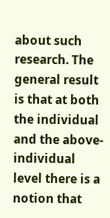about such research. The general result is that at both the individual and the above-individual level there is a notion that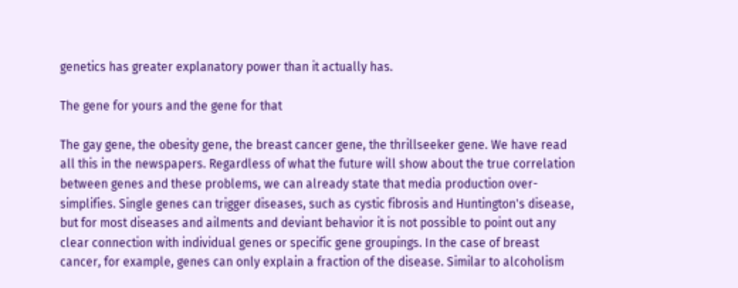genetics has greater explanatory power than it actually has.

The gene for yours and the gene for that

The gay gene, the obesity gene, the breast cancer gene, the thrillseeker gene. We have read all this in the newspapers. Regardless of what the future will show about the true correlation between genes and these problems, we can already state that media production over-simplifies. Single genes can trigger diseases, such as cystic fibrosis and Huntington's disease, but for most diseases and ailments and deviant behavior it is not possible to point out any clear connection with individual genes or specific gene groupings. In the case of breast cancer, for example, genes can only explain a fraction of the disease. Similar to alcoholism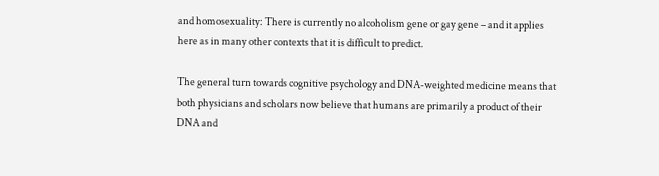and homosexuality: There is currently no alcoholism gene or gay gene – and it applies here as in many other contexts that it is difficult to predict.

The general turn towards cognitive psychology and DNA-weighted medicine means that both physicians and scholars now believe that humans are primarily a product of their DNA and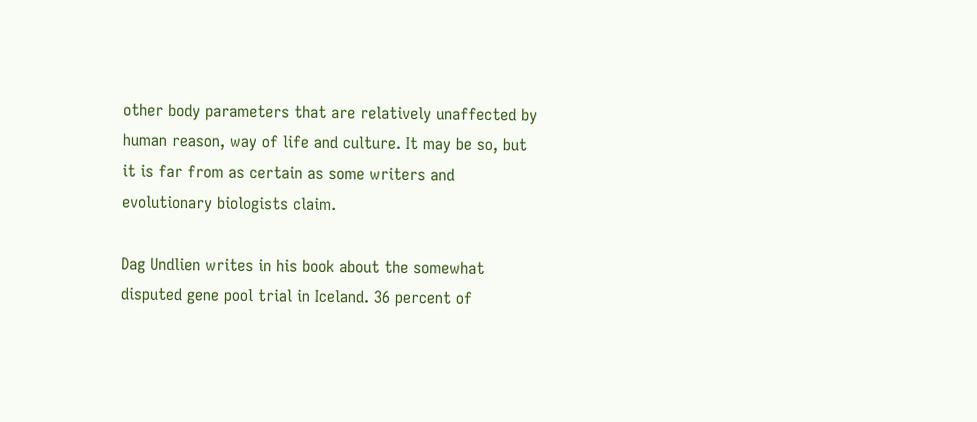other body parameters that are relatively unaffected by human reason, way of life and culture. It may be so, but it is far from as certain as some writers and evolutionary biologists claim.

Dag Undlien writes in his book about the somewhat disputed gene pool trial in Iceland. 36 percent of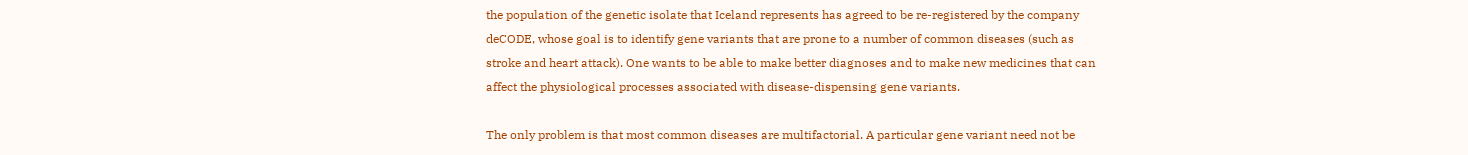the population of the genetic isolate that Iceland represents has agreed to be re-registered by the company deCODE, whose goal is to identify gene variants that are prone to a number of common diseases (such as stroke and heart attack). One wants to be able to make better diagnoses and to make new medicines that can affect the physiological processes associated with disease-dispensing gene variants.

The only problem is that most common diseases are multifactorial. A particular gene variant need not be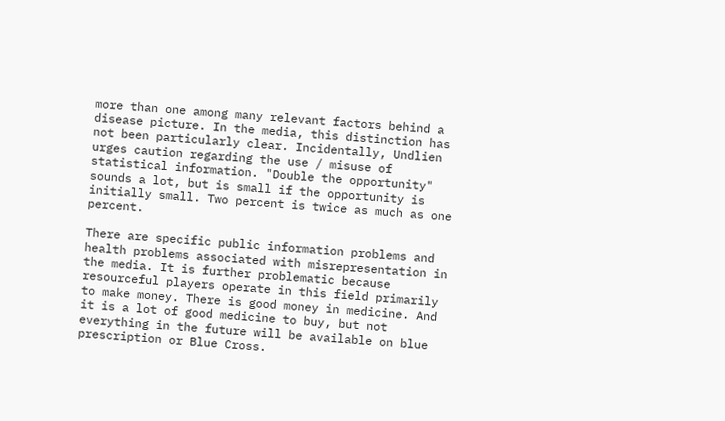more than one among many relevant factors behind a disease picture. In the media, this distinction has not been particularly clear. Incidentally, Undlien urges caution regarding the use / misuse of statistical information. "Double the opportunity" sounds a lot, but is small if the opportunity is initially small. Two percent is twice as much as one percent.

There are specific public information problems and health problems associated with misrepresentation in the media. It is further problematic because resourceful players operate in this field primarily to make money. There is good money in medicine. And it is a lot of good medicine to buy, but not everything in the future will be available on blue prescription or Blue Cross.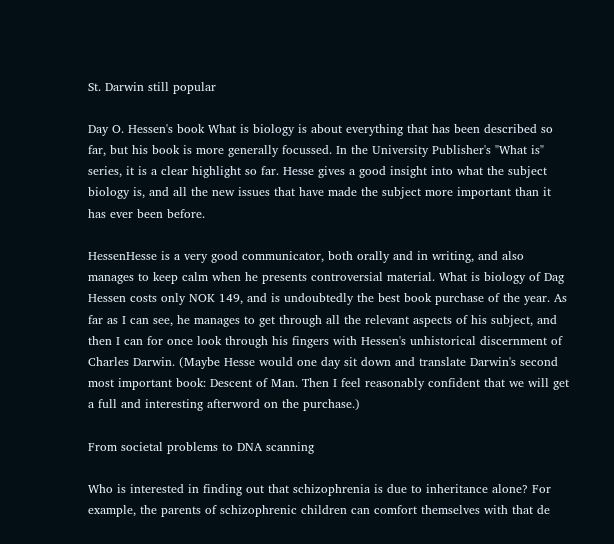St. Darwin still popular

Day O. Hessen's book What is biology is about everything that has been described so far, but his book is more generally focussed. In the University Publisher's "What is" series, it is a clear highlight so far. Hesse gives a good insight into what the subject biology is, and all the new issues that have made the subject more important than it has ever been before.

HessenHesse is a very good communicator, both orally and in writing, and also manages to keep calm when he presents controversial material. What is biology of Dag Hessen costs only NOK 149, and is undoubtedly the best book purchase of the year. As far as I can see, he manages to get through all the relevant aspects of his subject, and then I can for once look through his fingers with Hessen's unhistorical discernment of Charles Darwin. (Maybe Hesse would one day sit down and translate Darwin's second most important book: Descent of Man. Then I feel reasonably confident that we will get a full and interesting afterword on the purchase.)

From societal problems to DNA scanning

Who is interested in finding out that schizophrenia is due to inheritance alone? For example, the parents of schizophrenic children can comfort themselves with that de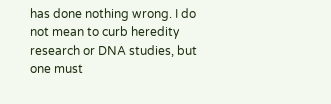has done nothing wrong. I do not mean to curb heredity research or DNA studies, but one must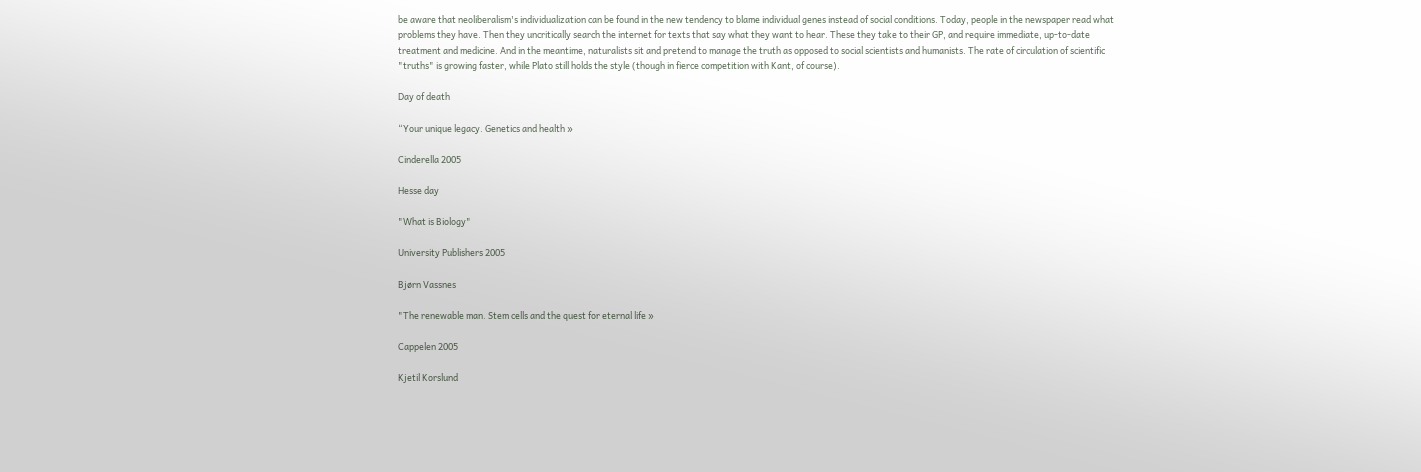be aware that neoliberalism's individualization can be found in the new tendency to blame individual genes instead of social conditions. Today, people in the newspaper read what problems they have. Then they uncritically search the internet for texts that say what they want to hear. These they take to their GP, and require immediate, up-to-date treatment and medicine. And in the meantime, naturalists sit and pretend to manage the truth as opposed to social scientists and humanists. The rate of circulation of scientific "truths" is growing faster, while Plato still holds the style (though in fierce competition with Kant, of course).

Day of death

“Your unique legacy. Genetics and health »

Cinderella 2005

Hesse day

"What is Biology"

University Publishers 2005

Bjørn Vassnes

"The renewable man. Stem cells and the quest for eternal life »

Cappelen 2005

Kjetil Korslund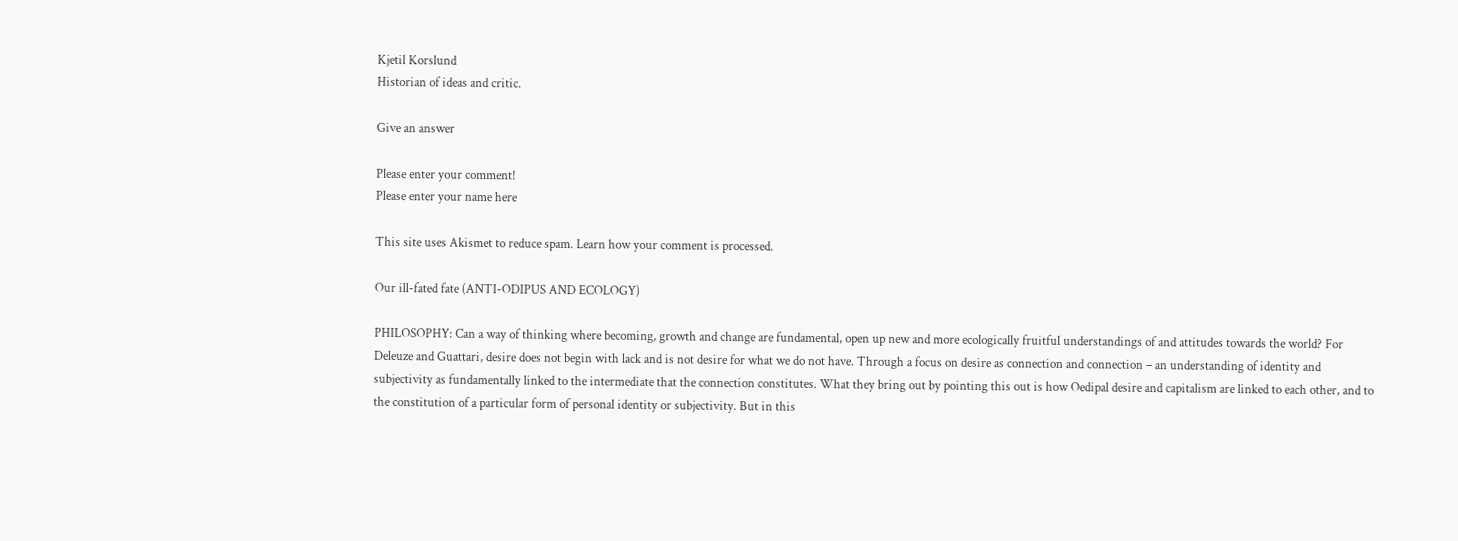Kjetil Korslund
Historian of ideas and critic.

Give an answer

Please enter your comment!
Please enter your name here

This site uses Akismet to reduce spam. Learn how your comment is processed.

Our ill-fated fate (ANTI-ODIPUS AND ECOLOGY)

PHILOSOPHY: Can a way of thinking where becoming, growth and change are fundamental, open up new and more ecologically fruitful understandings of and attitudes towards the world? For Deleuze and Guattari, desire does not begin with lack and is not desire for what we do not have. Through a focus on desire as connection and connection – an understanding of identity and subjectivity as fundamentally linked to the intermediate that the connection constitutes. What they bring out by pointing this out is how Oedipal desire and capitalism are linked to each other, and to the constitution of a particular form of personal identity or subjectivity. But in this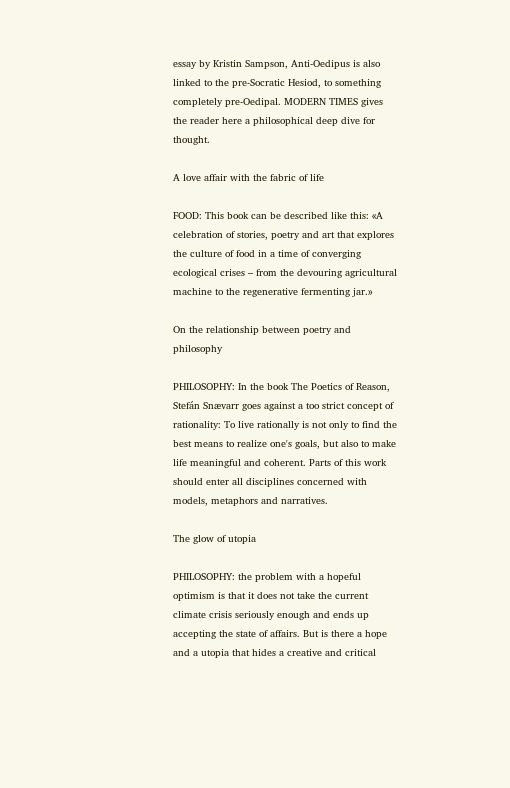essay by Kristin Sampson, Anti-Oedipus is also linked to the pre-Socratic Hesiod, to something completely pre-Oedipal. MODERN TIMES gives the reader here a philosophical deep dive for thought.

A love affair with the fabric of life

FOOD: This book can be described like this: «A celebration of stories, poetry and art that explores the culture of food in a time of converging ecological crises – from the devouring agricultural machine to the regenerative fermenting jar.»

On the relationship between poetry and philosophy

PHILOSOPHY: In the book The Poetics of Reason, Stefán Snævarr goes against a too strict concept of rationality: To live rationally is not only to find the best means to realize one's goals, but also to make life meaningful and coherent. Parts of this work should enter all disciplines concerned with models, metaphors and narratives.

The glow of utopia

PHILOSOPHY: the problem with a hopeful optimism is that it does not take the current climate crisis seriously enough and ends up accepting the state of affairs. But is there a hope and a utopia that hides a creative and critical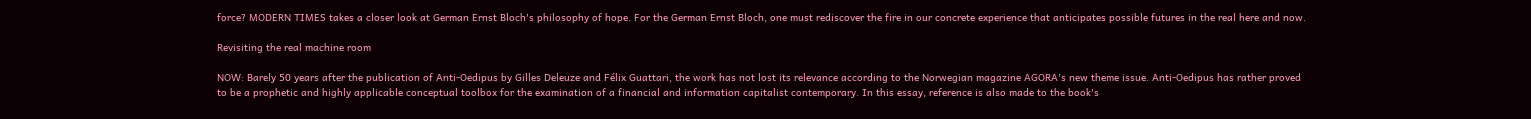force? MODERN TIMES takes a closer look at German Ernst Bloch's philosophy of hope. For the German Ernst Bloch, one must rediscover the fire in our concrete experience that anticipates possible futures in the real here and now.

Revisiting the real machine room

NOW: Barely 50 years after the publication of Anti-Oedipus by Gilles Deleuze and Félix Guattari, the work has not lost its relevance according to the Norwegian magazine AGORA's new theme issue. Anti-Oedipus has rather proved to be a prophetic and highly applicable conceptual toolbox for the examination of a financial and information capitalist contemporary. In this essay, reference is also made to the book's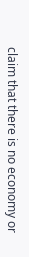claim that there is no economy or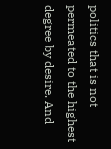politics that is not permeated to the highest degree by desire. And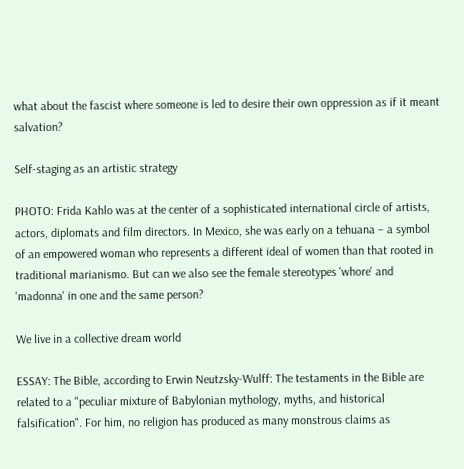what about the fascist where someone is led to desire their own oppression as if it meant salvation?

Self-staging as an artistic strategy

PHOTO: Frida Kahlo was at the center of a sophisticated international circle of artists, actors, diplomats and film directors. In Mexico, she was early on a tehuana – a symbol of an empowered woman who represents a different ideal of women than that rooted in traditional marianismo. But can we also see the female stereotypes 'whore' and 'madonna' in one and the same person?

We live in a collective dream world

ESSAY: The Bible, according to Erwin Neutzsky-Wulff: The testaments in the Bible are related to a "peculiar mixture of Babylonian mythology, myths, and historical falsification". For him, no religion has produced as many monstrous claims as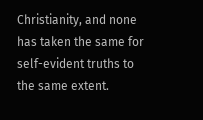Christianity, and none has taken the same for self-evident truths to the same extent.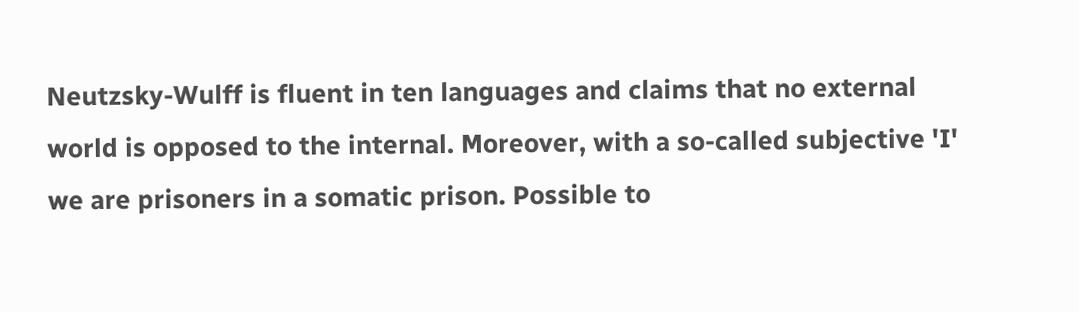Neutzsky-Wulff is fluent in ten languages and claims that no external world is opposed to the internal. Moreover, with a so-called subjective 'I' we are prisoners in a somatic prison. Possible to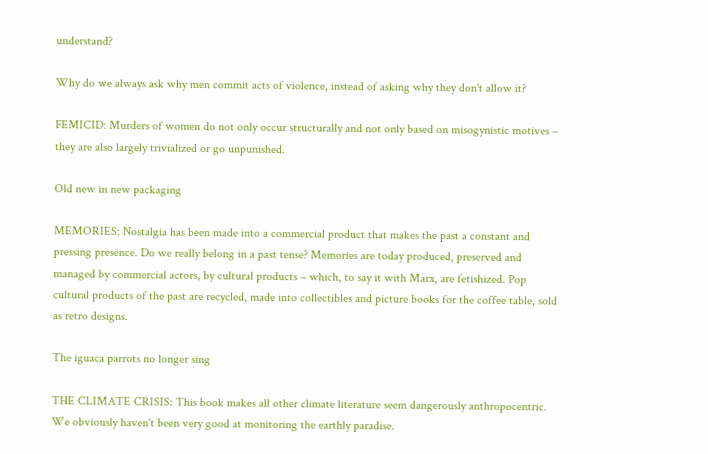understand?

Why do we always ask why men commit acts of violence, instead of asking why they don't allow it?

FEMICID: Murders of women do not only occur structurally and not only based on misogynistic motives – they are also largely trivialized or go unpunished.

Old new in new packaging

MEMORIES: Nostalgia has been made into a commercial product that makes the past a constant and pressing presence. Do we really belong in a past tense? Memories are today produced, preserved and managed by commercial actors, by cultural products – which, to say it with Marx, are fetishized. Pop cultural products of the past are recycled, made into collectibles and picture books for the coffee table, sold as retro designs.

The iguaca parrots no longer sing

THE CLIMATE CRISIS: This book makes all other climate literature seem dangerously anthropocentric. We obviously haven't been very good at monitoring the earthly paradise.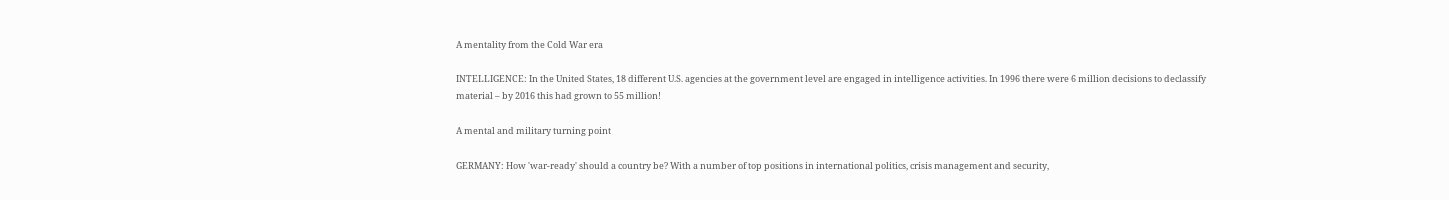A mentality from the Cold War era

INTELLIGENCE: In the United States, 18 different U.S. agencies at the government level are engaged in intelligence activities. In 1996 there were 6 million decisions to declassify material – by 2016 this had grown to 55 million!

A mental and military turning point

GERMANY: How 'war-ready' should a country be? With a number of top positions in international politics, crisis management and security,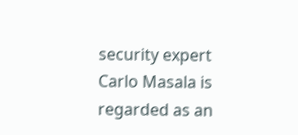security expert Carlo Masala is regarded as an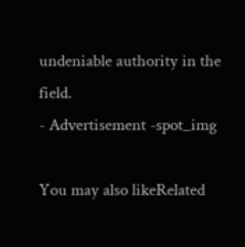undeniable authority in the field.
- Advertisement -spot_img

You may also likeRelated